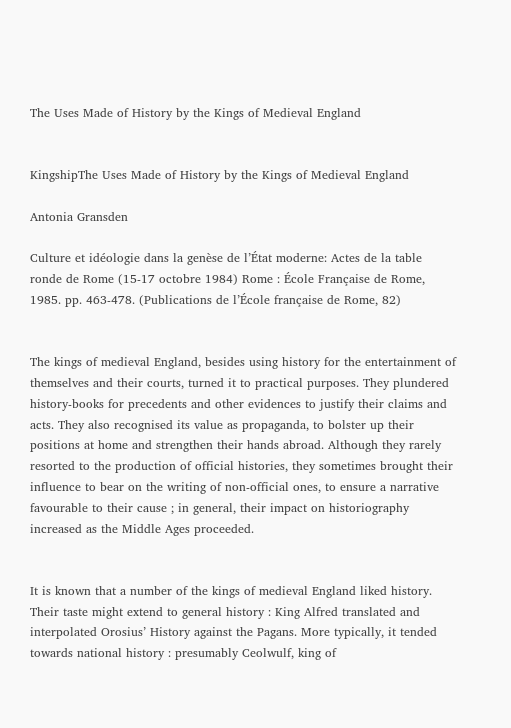The Uses Made of History by the Kings of Medieval England


KingshipThe Uses Made of History by the Kings of Medieval England

Antonia Gransden

Culture et idéologie dans la genèse de l’État moderne: Actes de la table ronde de Rome (15-17 octobre 1984) Rome : École Française de Rome, 1985. pp. 463-478. (Publications de l’École française de Rome, 82)


The kings of medieval England, besides using history for the entertainment of themselves and their courts, turned it to practical purposes. They plundered history-books for precedents and other evidences to justify their claims and acts. They also recognised its value as propaganda, to bolster up their positions at home and strengthen their hands abroad. Although they rarely resorted to the production of official histories, they sometimes brought their influence to bear on the writing of non-official ones, to ensure a narrative favourable to their cause ; in general, their impact on historiography increased as the Middle Ages proceeded.


It is known that a number of the kings of medieval England liked history. Their taste might extend to general history : King Alfred translated and interpolated Orosius’ History against the Pagans. More typically, it tended towards national history : presumably Ceolwulf, king of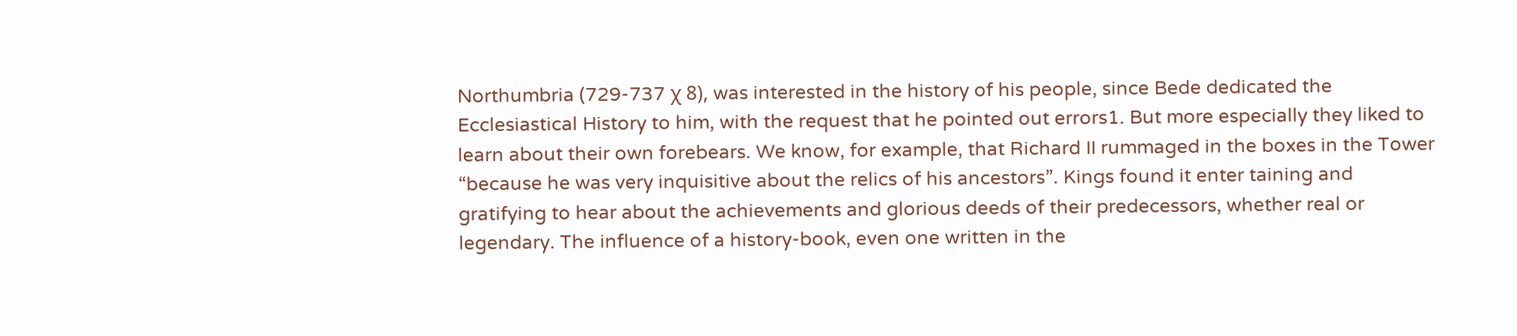Northumbria (729-737 χ 8), was interested in the history of his people, since Bede dedicated the Ecclesiastical History to him, with the request that he pointed out errors1. But more especially they liked to learn about their own forebears. We know, for example, that Richard II rummaged in the boxes in the Tower “because he was very inquisitive about the relics of his ancestors”. Kings found it enter taining and gratifying to hear about the achievements and glorious deeds of their predecessors, whether real or legendary. The influence of a history-book, even one written in the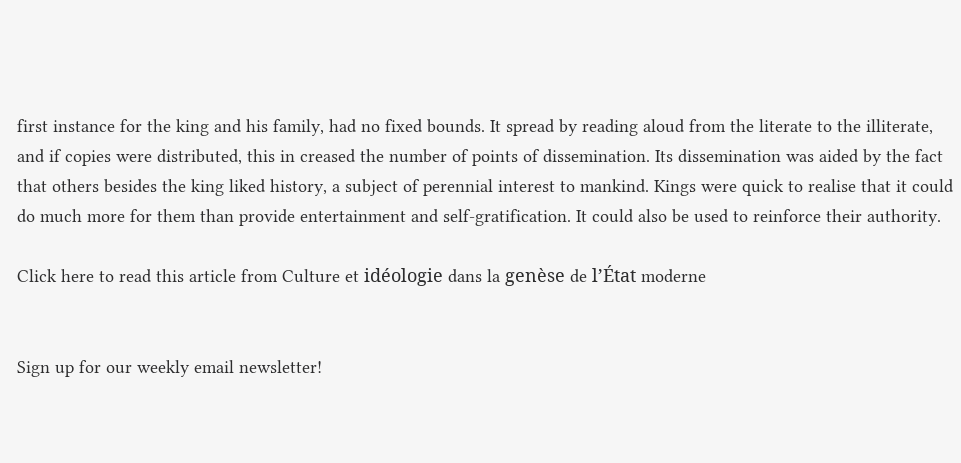first instance for the king and his family, had no fixed bounds. It spread by reading aloud from the literate to the illiterate, and if copies were distributed, this in creased the number of points of dissemination. Its dissemination was aided by the fact that others besides the king liked history, a subject of perennial interest to mankind. Kings were quick to realise that it could do much more for them than provide entertainment and self-gratification. It could also be used to reinforce their authority.

Click here to read this article from Culture et idéologie dans la genèse de l’État moderne


Sign up for our weekly email newsletter!